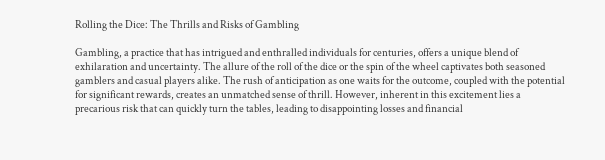Rolling the Dice: The Thrills and Risks of Gambling

Gambling, a practice that has intrigued and enthralled individuals for centuries, offers a unique blend of exhilaration and uncertainty. The allure of the roll of the dice or the spin of the wheel captivates both seasoned gamblers and casual players alike. The rush of anticipation as one waits for the outcome, coupled with the potential for significant rewards, creates an unmatched sense of thrill. However, inherent in this excitement lies a precarious risk that can quickly turn the tables, leading to disappointing losses and financial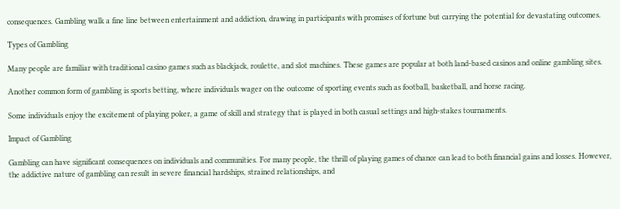consequences. Gambling walk a fine line between entertainment and addiction, drawing in participants with promises of fortune but carrying the potential for devastating outcomes.

Types of Gambling

Many people are familiar with traditional casino games such as blackjack, roulette, and slot machines. These games are popular at both land-based casinos and online gambling sites.

Another common form of gambling is sports betting, where individuals wager on the outcome of sporting events such as football, basketball, and horse racing.

Some individuals enjoy the excitement of playing poker, a game of skill and strategy that is played in both casual settings and high-stakes tournaments.

Impact of Gambling

Gambling can have significant consequences on individuals and communities. For many people, the thrill of playing games of chance can lead to both financial gains and losses. However, the addictive nature of gambling can result in severe financial hardships, strained relationships, and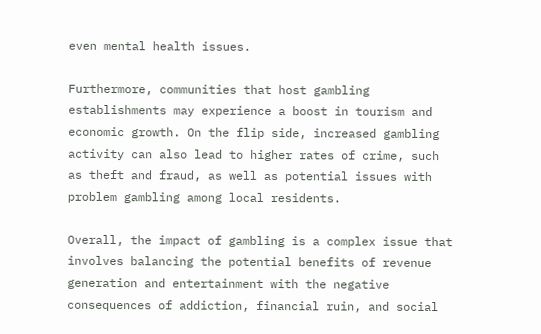even mental health issues.

Furthermore, communities that host gambling establishments may experience a boost in tourism and economic growth. On the flip side, increased gambling activity can also lead to higher rates of crime, such as theft and fraud, as well as potential issues with problem gambling among local residents.

Overall, the impact of gambling is a complex issue that involves balancing the potential benefits of revenue generation and entertainment with the negative consequences of addiction, financial ruin, and social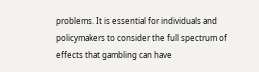problems. It is essential for individuals and policymakers to consider the full spectrum of effects that gambling can have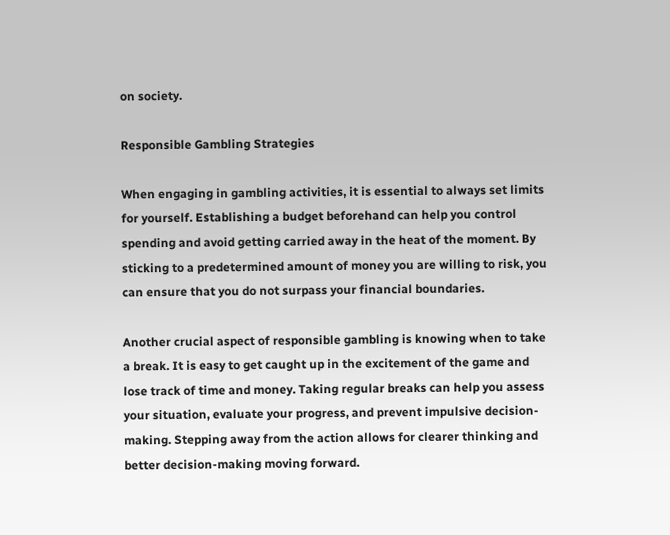on society.

Responsible Gambling Strategies

When engaging in gambling activities, it is essential to always set limits for yourself. Establishing a budget beforehand can help you control spending and avoid getting carried away in the heat of the moment. By sticking to a predetermined amount of money you are willing to risk, you can ensure that you do not surpass your financial boundaries.

Another crucial aspect of responsible gambling is knowing when to take a break. It is easy to get caught up in the excitement of the game and lose track of time and money. Taking regular breaks can help you assess your situation, evaluate your progress, and prevent impulsive decision-making. Stepping away from the action allows for clearer thinking and better decision-making moving forward.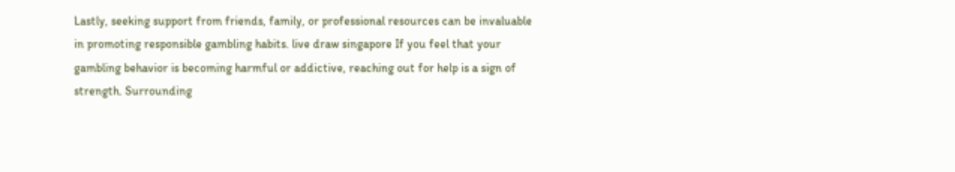Lastly, seeking support from friends, family, or professional resources can be invaluable in promoting responsible gambling habits. live draw singapore If you feel that your gambling behavior is becoming harmful or addictive, reaching out for help is a sign of strength. Surrounding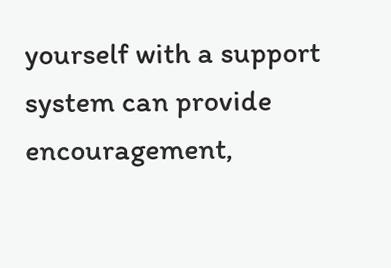yourself with a support system can provide encouragement,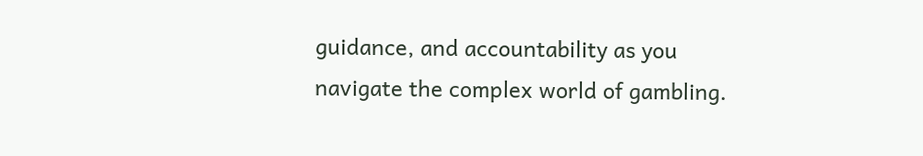guidance, and accountability as you navigate the complex world of gambling.